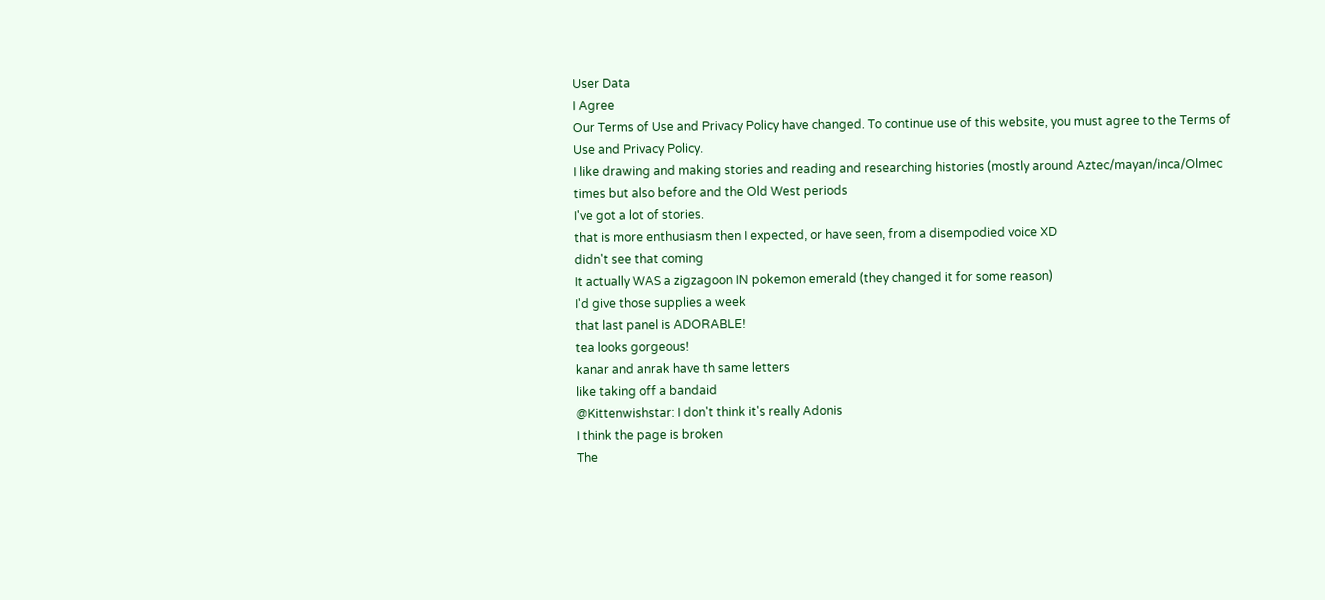User Data
I Agree
Our Terms of Use and Privacy Policy have changed. To continue use of this website, you must agree to the Terms of Use and Privacy Policy.
I like drawing and making stories and reading and researching histories (mostly around Aztec/mayan/inca/Olmec times but also before and the Old West periods
I've got a lot of stories.
that is more enthusiasm then I expected, or have seen, from a disempodied voice XD
didn't see that coming
It actually WAS a zigzagoon IN pokemon emerald (they changed it for some reason)
I'd give those supplies a week
that last panel is ADORABLE!
tea looks gorgeous!
kanar and anrak have th same letters
like taking off a bandaid
@Kittenwishstar: I don't think it's really Adonis
I think the page is broken
The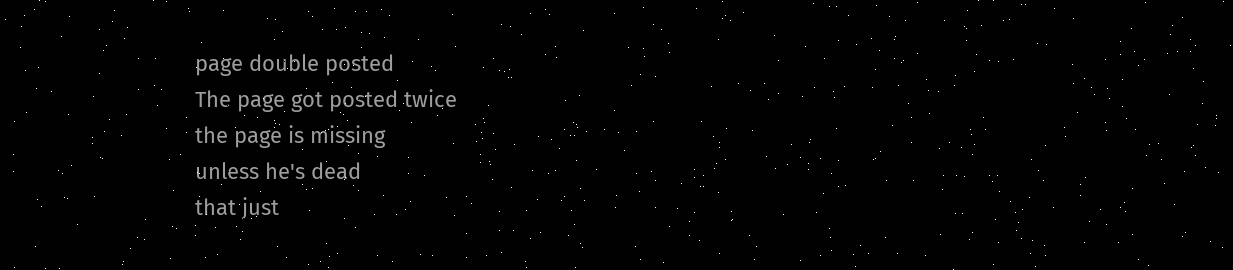page double posted
The page got posted twice
the page is missing
unless he's dead
that just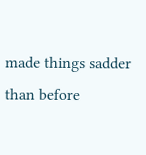made things sadder than before